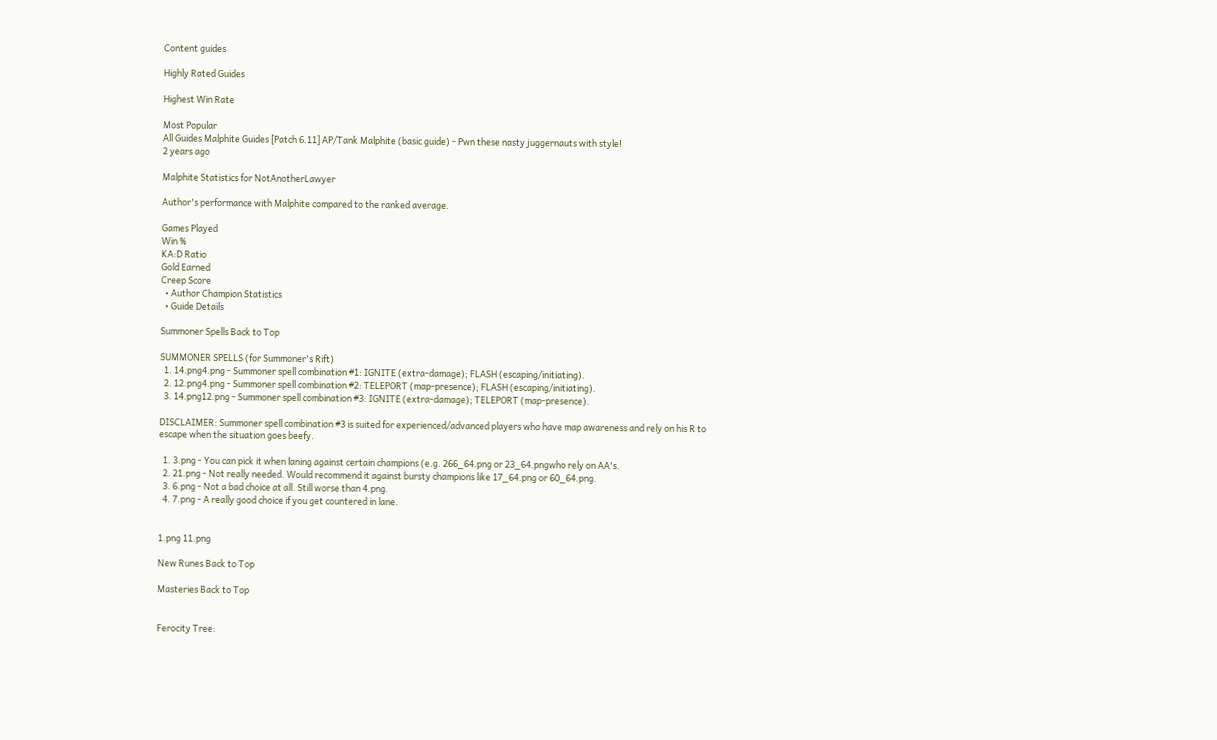Content guides

Highly Rated Guides

Highest Win Rate

Most Popular
All Guides Malphite Guides [Patch 6.11] AP/Tank Malphite (basic guide) - Pwn these nasty juggernauts with style!
2 years ago

Malphite Statistics for NotAnotherLawyer

Author's performance with Malphite compared to the ranked average.

Games Played
Win %
KA:D Ratio
Gold Earned
Creep Score
  • Author Champion Statistics
  • Guide Details

Summoner Spells Back to Top

SUMMONER SPELLS (for Summoner's Rift)
  1. 14.png4.png - Summoner spell combination #1: IGNITE (extra-damage); FLASH (escaping/initiating).
  2. 12.png4.png - Summoner spell combination #2: TELEPORT (map-presence); FLASH (escaping/initiating).
  3. 14.png12.png - Summoner spell combination #3: IGNITE (extra-damage); TELEPORT (map-presence).

DISCLAIMER: Summoner spell combination #3 is suited for experienced/advanced players who have map awareness and rely on his R to escape when the situation goes beefy.

  1. 3.png - You can pick it when laning against certain champions (e.g. 266_64.png or 23_64.pngwho rely on AA's.
  2. 21.png - Not really needed. Would recommend it against bursty champions like 17_64.png or 60_64.png.
  3. 6.png - Not a bad choice at all. Still worse than 4.png.
  4. 7.png - A really good choice if you get countered in lane.


1.png 11.png

New Runes Back to Top

Masteries Back to Top


Ferocity Tree: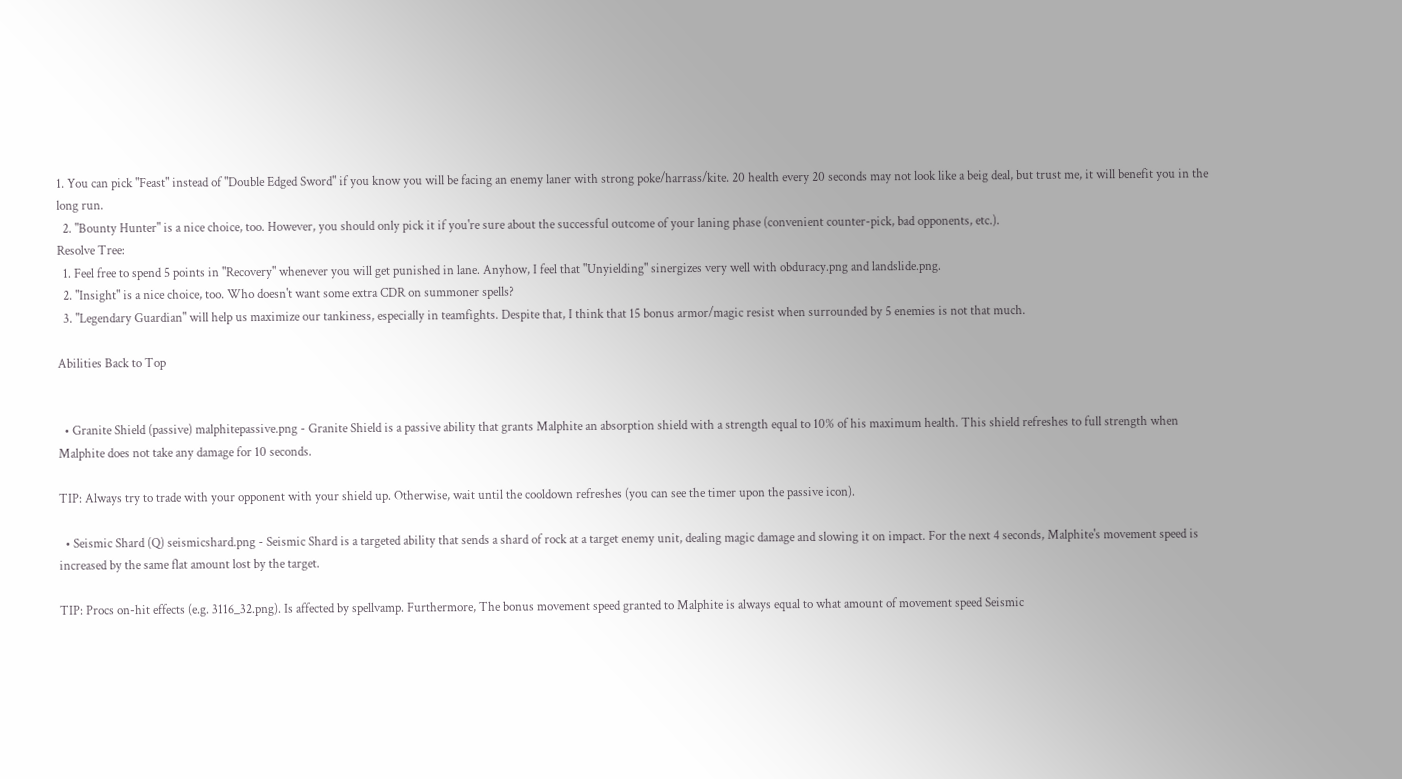1. You can pick "Feast" instead of "Double Edged Sword" if you know you will be facing an enemy laner with strong poke/harrass/kite. 20 health every 20 seconds may not look like a beig deal, but trust me, it will benefit you in the long run.
  2. "Bounty Hunter" is a nice choice, too. However, you should only pick it if you're sure about the successful outcome of your laning phase (convenient counter-pick, bad opponents, etc.).
Resolve Tree:
  1. Feel free to spend 5 points in "Recovery" whenever you will get punished in lane. Anyhow, I feel that "Unyielding" sinergizes very well with obduracy.png and landslide.png.
  2. "Insight" is a nice choice, too. Who doesn't want some extra CDR on summoner spells?
  3. "Legendary Guardian" will help us maximize our tankiness, especially in teamfights. Despite that, I think that 15 bonus armor/magic resist when surrounded by 5 enemies is not that much.

Abilities Back to Top


  • Granite Shield (passive) malphitepassive.png - Granite Shield is a passive ability that grants Malphite an absorption shield with a strength equal to 10% of his maximum health. This shield refreshes to full strength when Malphite does not take any damage for 10 seconds.

TIP: Always try to trade with your opponent with your shield up. Otherwise, wait until the cooldown refreshes (you can see the timer upon the passive icon).

  • Seismic Shard (Q) seismicshard.png - Seismic Shard is a targeted ability that sends a shard of rock at a target enemy unit, dealing magic damage and slowing it on impact. For the next 4 seconds, Malphite's movement speed is increased by the same flat amount lost by the target.

TIP: Procs on-hit effects (e.g. 3116_32.png). Is affected by spellvamp. Furthermore, The bonus movement speed granted to Malphite is always equal to what amount of movement speed Seismic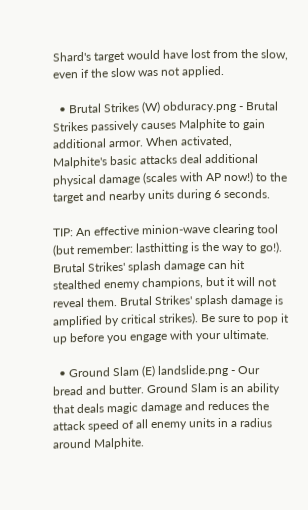Shard's target would have lost from the slow, even if the slow was not applied.

  • Brutal Strikes (W) obduracy.png - Brutal Strikes passively causes Malphite to gain additional armor. When activated, Malphite's basic attacks deal additional physical damage (scales with AP now!) to the target and nearby units during 6 seconds.

TIP: An effective minion-wave clearing tool (but remember: lasthitting is the way to go!). Brutal Strikes' splash damage can hit stealthed enemy champions, but it will not reveal them. Brutal Strikes' splash damage is amplified by critical strikes). Be sure to pop it up before you engage with your ultimate.

  • Ground Slam (E) landslide.png - Our bread and butter. Ground Slam is an ability that deals magic damage and reduces the attack speed of all enemy units in a radius around Malphite.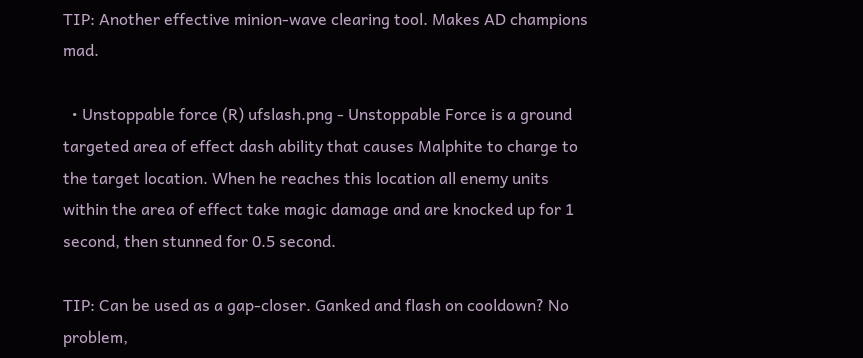TIP: Another effective minion-wave clearing tool. Makes AD champions mad.

  • Unstoppable force (R) ufslash.png - Unstoppable Force is a ground targeted area of effect dash ability that causes Malphite to charge to the target location. When he reaches this location all enemy units within the area of effect take magic damage and are knocked up for 1 second, then stunned for 0.5 second.

TIP: Can be used as a gap-closer. Ganked and flash on cooldown? No problem,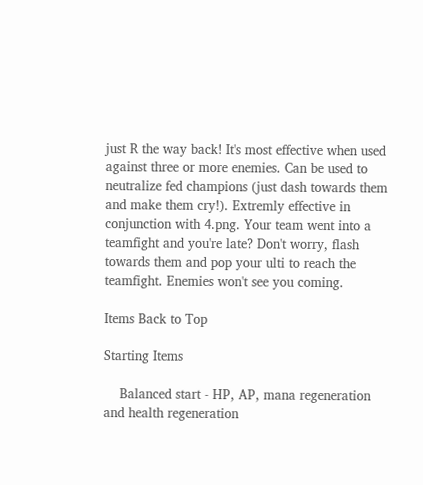just R the way back! It's most effective when used against three or more enemies. Can be used to neutralize fed champions (just dash towards them and make them cry!). Extremly effective in conjunction with 4.png. Your team went into a teamfight and you're late? Don't worry, flash towards them and pop your ulti to reach the teamfight. Enemies won't see you coming.

Items Back to Top

Starting Items

    Balanced start - HP, AP, mana regeneration and health regeneration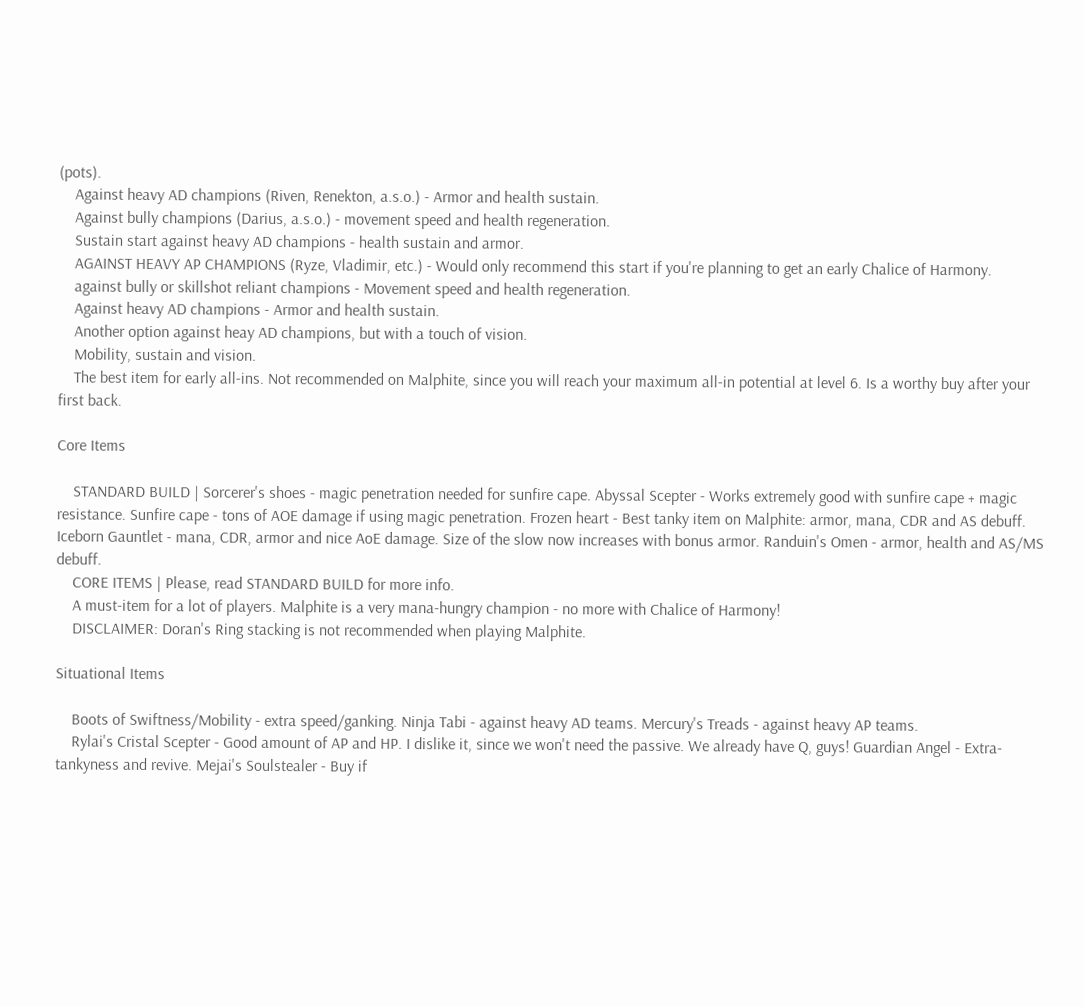(pots).
    Against heavy AD champions (Riven, Renekton, a.s.o.) - Armor and health sustain.
    Against bully champions (Darius, a.s.o.) - movement speed and health regeneration.
    Sustain start against heavy AD champions - health sustain and armor.
    AGAINST HEAVY AP CHAMPIONS (Ryze, Vladimir, etc.) - Would only recommend this start if you're planning to get an early Chalice of Harmony.
    against bully or skillshot reliant champions - Movement speed and health regeneration.
    Against heavy AD champions - Armor and health sustain.
    Another option against heay AD champions, but with a touch of vision.
    Mobility, sustain and vision.
    The best item for early all-ins. Not recommended on Malphite, since you will reach your maximum all-in potential at level 6. Is a worthy buy after your first back.

Core Items

    STANDARD BUILD | Sorcerer's shoes - magic penetration needed for sunfire cape. Abyssal Scepter - Works extremely good with sunfire cape + magic resistance. Sunfire cape - tons of AOE damage if using magic penetration. Frozen heart - Best tanky item on Malphite: armor, mana, CDR and AS debuff. Iceborn Gauntlet - mana, CDR, armor and nice AoE damage. Size of the slow now increases with bonus armor. Randuin's Omen - armor, health and AS/MS debuff.
    CORE ITEMS | Please, read STANDARD BUILD for more info.
    A must-item for a lot of players. Malphite is a very mana-hungry champion - no more with Chalice of Harmony!
    DISCLAIMER: Doran's Ring stacking is not recommended when playing Malphite.

Situational Items

    Boots of Swiftness/Mobility - extra speed/ganking. Ninja Tabi - against heavy AD teams. Mercury's Treads - against heavy AP teams.
    Rylai's Cristal Scepter - Good amount of AP and HP. I dislike it, since we won't need the passive. We already have Q, guys! Guardian Angel - Extra-tankyness and revive. Mejai's Soulstealer - Buy if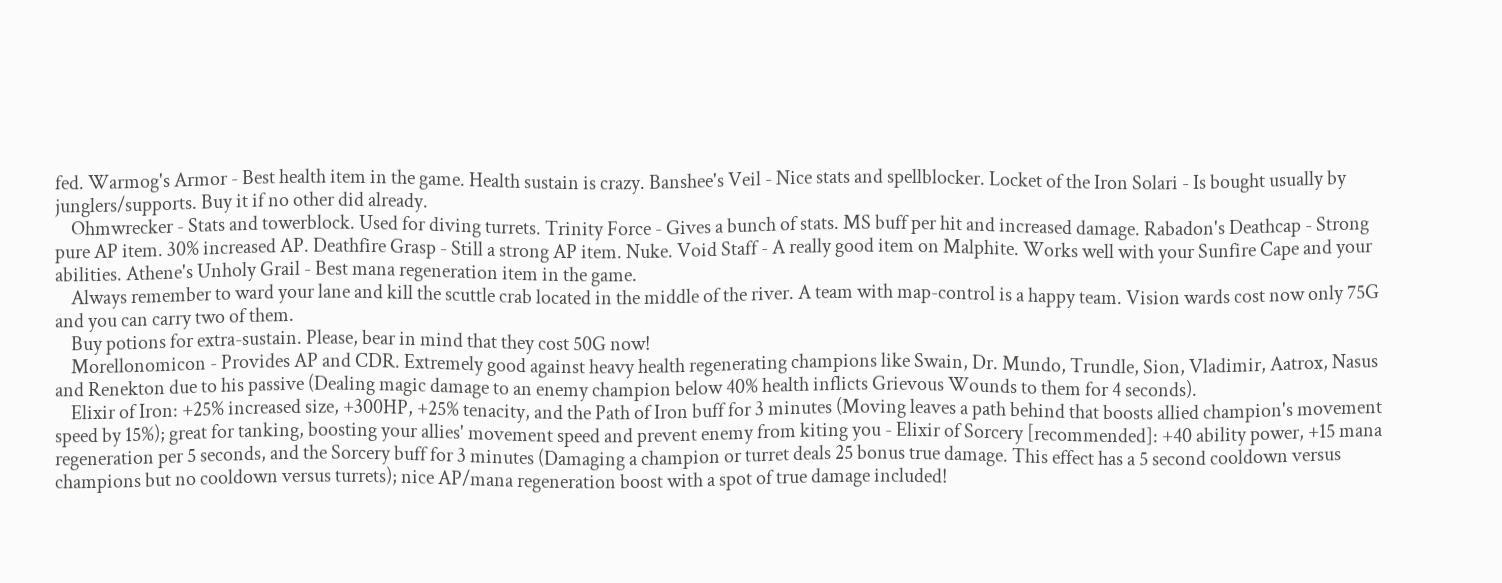fed. Warmog's Armor - Best health item in the game. Health sustain is crazy. Banshee's Veil - Nice stats and spellblocker. Locket of the Iron Solari - Is bought usually by junglers/supports. Buy it if no other did already.
    Ohmwrecker - Stats and towerblock. Used for diving turrets. Trinity Force - Gives a bunch of stats. MS buff per hit and increased damage. Rabadon's Deathcap - Strong pure AP item. 30% increased AP. Deathfire Grasp - Still a strong AP item. Nuke. Void Staff - A really good item on Malphite. Works well with your Sunfire Cape and your abilities. Athene's Unholy Grail - Best mana regeneration item in the game.
    Always remember to ward your lane and kill the scuttle crab located in the middle of the river. A team with map-control is a happy team. Vision wards cost now only 75G and you can carry two of them.
    Buy potions for extra-sustain. Please, bear in mind that they cost 50G now!
    Morellonomicon - Provides AP and CDR. Extremely good against heavy health regenerating champions like Swain, Dr. Mundo, Trundle, Sion, Vladimir, Aatrox, Nasus and Renekton due to his passive (Dealing magic damage to an enemy champion below 40% health inflicts Grievous Wounds to them for 4 seconds).
    Elixir of Iron: +25% increased size, +300HP, +25% tenacity, and the Path of Iron buff for 3 minutes (Moving leaves a path behind that boosts allied champion's movement speed by 15%); great for tanking, boosting your allies' movement speed and prevent enemy from kiting you - Elixir of Sorcery [recommended]: +40 ability power, +15 mana regeneration per 5 seconds, and the Sorcery buff for 3 minutes (Damaging a champion or turret deals 25 bonus true damage. This effect has a 5 second cooldown versus champions but no cooldown versus turrets); nice AP/mana regeneration boost with a spot of true damage included!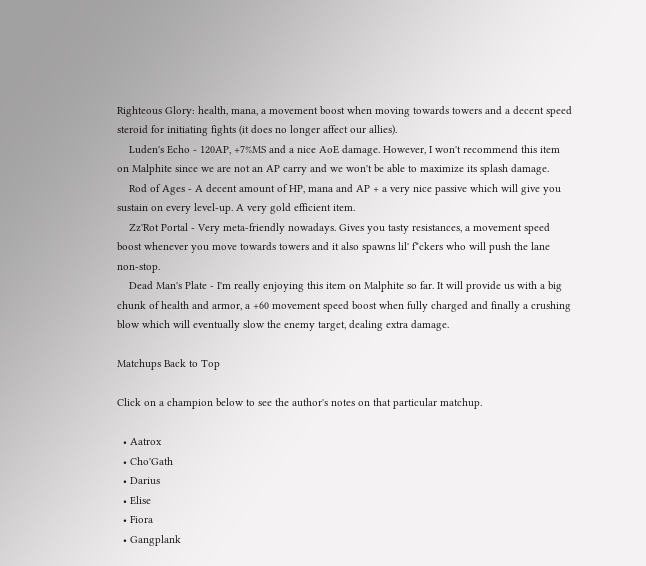Righteous Glory: health, mana, a movement boost when moving towards towers and a decent speed steroid for initiating fights (it does no longer affect our allies).
    Luden's Echo - 120AP, +7%MS and a nice AoE damage. However, I won't recommend this item on Malphite since we are not an AP carry and we won't be able to maximize its splash damage.
    Rod of Ages - A decent amount of HP, mana and AP + a very nice passive which will give you sustain on every level-up. A very gold efficient item.
    Zz'Rot Portal - Very meta-friendly nowadays. Gives you tasty resistances, a movement speed boost whenever you move towards towers and it also spawns lil' f*ckers who will push the lane non-stop.
    Dead Man's Plate - I'm really enjoying this item on Malphite so far. It will provide us with a big chunk of health and armor, a +60 movement speed boost when fully charged and finally a crushing blow which will eventually slow the enemy target, dealing extra damage.

Matchups Back to Top

Click on a champion below to see the author's notes on that particular matchup.

  • Aatrox
  • Cho'Gath
  • Darius
  • Elise
  • Fiora
  • Gangplank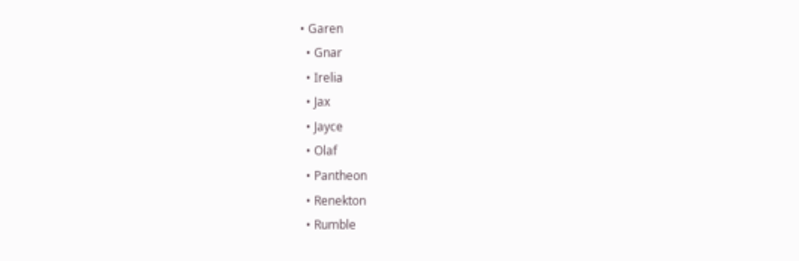• Garen
  • Gnar
  • Irelia
  • Jax
  • Jayce
  • Olaf
  • Pantheon
  • Renekton
  • Rumble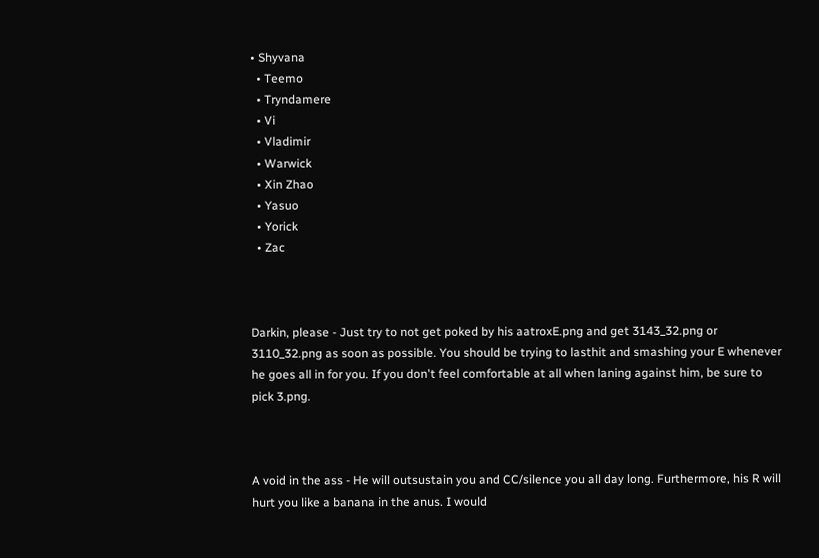• Shyvana
  • Teemo
  • Tryndamere
  • Vi
  • Vladimir
  • Warwick
  • Xin Zhao
  • Yasuo
  • Yorick
  • Zac



Darkin, please - Just try to not get poked by his aatroxE.png and get 3143_32.png or 3110_32.png as soon as possible. You should be trying to lasthit and smashing your E whenever he goes all in for you. If you don't feel comfortable at all when laning against him, be sure to pick 3.png.



A void in the ass - He will outsustain you and CC/silence you all day long. Furthermore, his R will hurt you like a banana in the anus. I would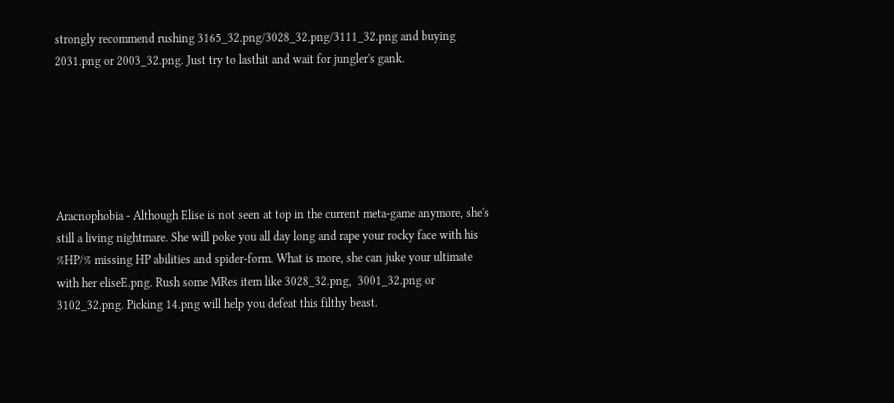strongly recommend rushing 3165_32.png/3028_32.png/3111_32.png and buying 2031.png or 2003_32.png. Just try to lasthit and wait for jungler's gank.






Aracnophobia - Although Elise is not seen at top in the current meta-game anymore, she's still a living nightmare. She will poke you all day long and rape your rocky face with his %HP/% missing HP abilities and spider-form. What is more, she can juke your ultimate with her eliseE.png. Rush some MRes item like 3028_32.png,  3001_32.png or 3102_32.png. Picking 14.png will help you defeat this filthy beast.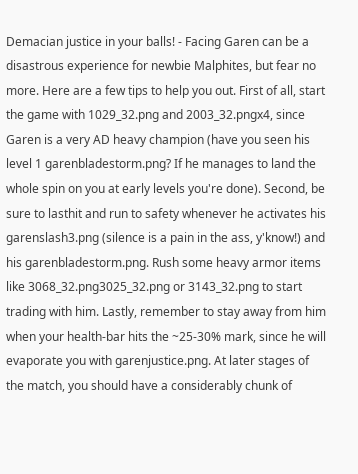Demacian justice in your balls! - Facing Garen can be a disastrous experience for newbie Malphites, but fear no more. Here are a few tips to help you out. First of all, start the game with 1029_32.png and 2003_32.pngx4, since Garen is a very AD heavy champion (have you seen his level 1 garenbladestorm.png? If he manages to land the whole spin on you at early levels you're done). Second, be sure to lasthit and run to safety whenever he activates his garenslash3.png (silence is a pain in the ass, y'know!) and his garenbladestorm.png. Rush some heavy armor items like 3068_32.png3025_32.png or 3143_32.png to start trading with him. Lastly, remember to stay away from him when your health-bar hits the ~25-30% mark, since he will evaporate you with garenjustice.png. At later stages of the match, you should have a considerably chunk of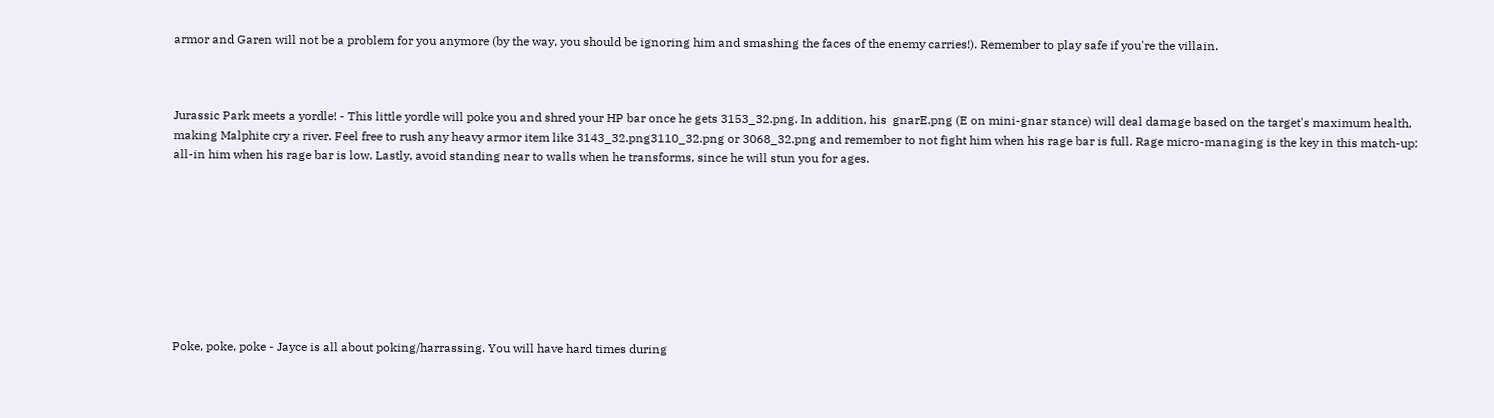armor and Garen will not be a problem for you anymore (by the way, you should be ignoring him and smashing the faces of the enemy carries!). Remember to play safe if you're the villain.



Jurassic Park meets a yordle! - This little yordle will poke you and shred your HP bar once he gets 3153_32.png. In addition, his  gnarE.png (E on mini-gnar stance) will deal damage based on the target's maximum health, making Malphite cry a river. Feel free to rush any heavy armor item like 3143_32.png3110_32.png or 3068_32.png and remember to not fight him when his rage bar is full. Rage micro-managing is the key in this match-up: all-in him when his rage bar is low. Lastly, avoid standing near to walls when he transforms, since he will stun you for ages.









Poke, poke, poke - Jayce is all about poking/harrassing. You will have hard times during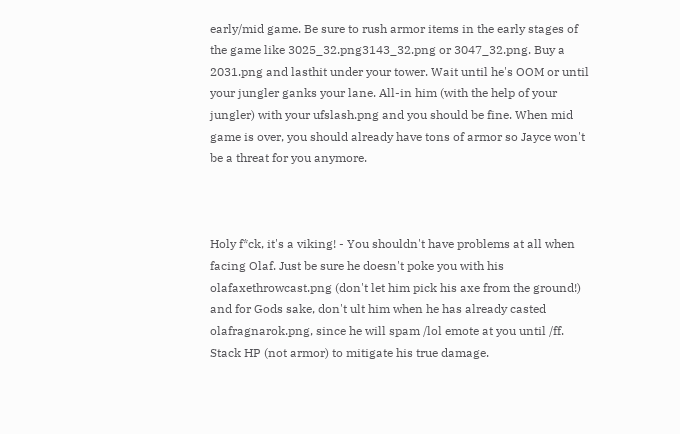early/mid game. Be sure to rush armor items in the early stages of the game like 3025_32.png3143_32.png or 3047_32.png. Buy a 2031.png and lasthit under your tower. Wait until he's OOM or until your jungler ganks your lane. All-in him (with the help of your jungler) with your ufslash.png and you should be fine. When mid game is over, you should already have tons of armor so Jayce won't be a threat for you anymore.



Holy f*ck, it's a viking! - You shouldn't have problems at all when facing Olaf. Just be sure he doesn't poke you with his olafaxethrowcast.png (don't let him pick his axe from the ground!) and for Gods sake, don't ult him when he has already casted olafragnarok.png, since he will spam /lol emote at you until /ff. Stack HP (not armor) to mitigate his true damage.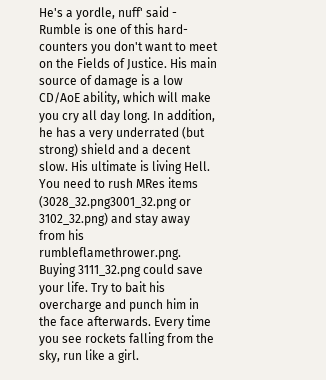He's a yordle, nuff' said - Rumble is one of this hard-counters you don't want to meet on the Fields of Justice. His main source of damage is a low CD/AoE ability, which will make you cry all day long. In addition, he has a very underrated (but strong) shield and a decent slow. His ultimate is living Hell. You need to rush MRes items (3028_32.png3001_32.png or 3102_32.png) and stay away from his rumbleflamethrower.png. Buying 3111_32.png could save your life. Try to bait his overcharge and punch him in the face afterwards. Every time you see rockets falling from the sky, run like a girl.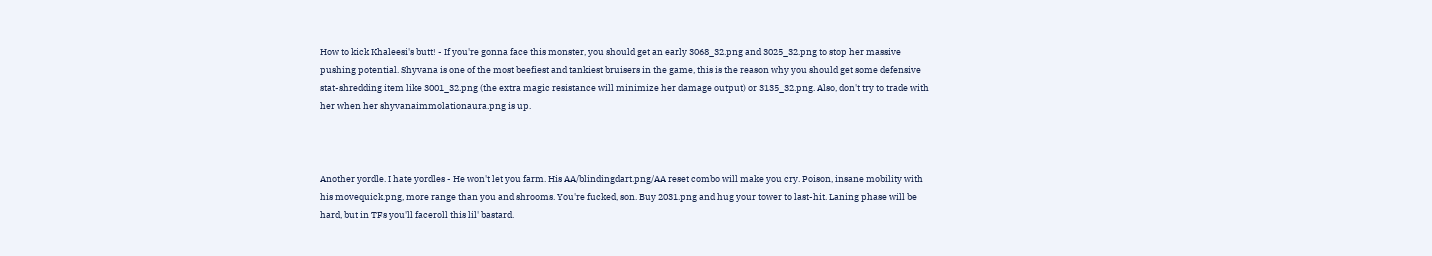How to kick Khaleesi's butt! - If you're gonna face this monster, you should get an early 3068_32.png and 3025_32.png to stop her massive pushing potential. Shyvana is one of the most beefiest and tankiest bruisers in the game, this is the reason why you should get some defensive stat-shredding item like 3001_32.png (the extra magic resistance will minimize her damage output) or 3135_32.png. Also, don't try to trade with her when her shyvanaimmolationaura.png is up.



Another yordle. I hate yordles - He won't let you farm. His AA/blindingdart.png/AA reset combo will make you cry. Poison, insane mobility with his movequick.png, more range than you and shrooms. You're fucked, son. Buy 2031.png and hug your tower to last-hit. Laning phase will be hard, but in TFs you'll faceroll this lil' bastard.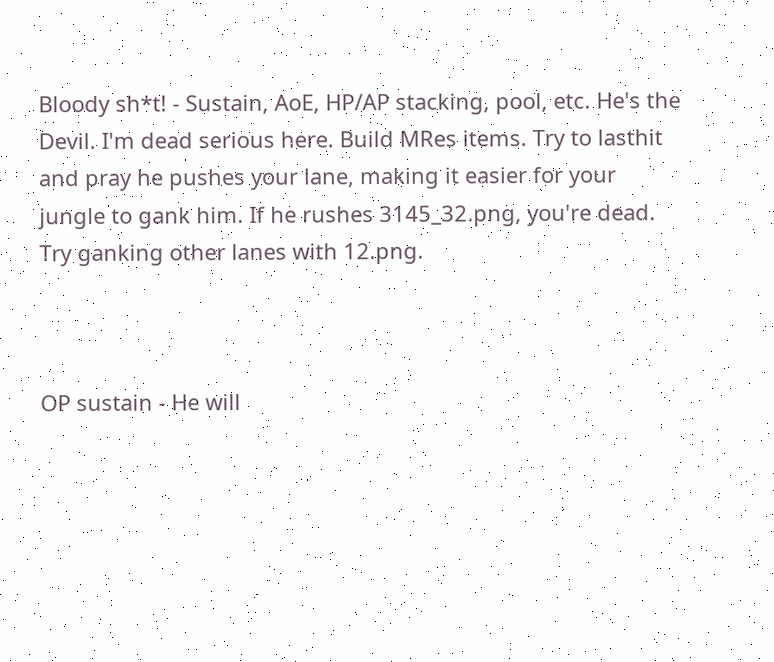Bloody sh*t! - Sustain, AoE, HP/AP stacking, pool, etc. He's the Devil. I'm dead serious here. Build MRes items. Try to lasthit and pray he pushes your lane, making it easier for your jungle to gank him. If he rushes 3145_32.png, you're dead. Try ganking other lanes with 12.png.



OP sustain - He will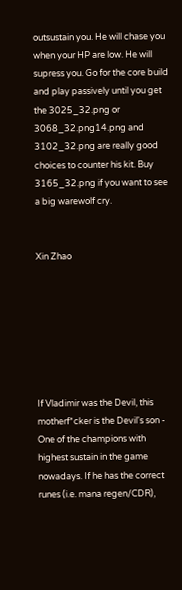outsustain you. He will chase you when your HP are low. He will supress you. Go for the core build and play passively until you get the 3025_32.png or 3068_32.png14.png and 3102_32.png are really good choices to counter his kit. Buy 3165_32.png if you want to see a big warewolf cry.


Xin Zhao







If Vladimir was the Devil, this motherf*cker is the Devil's son - One of the champions with highest sustain in the game nowadays. If he has the correct runes (i.e. mana regen/CDR),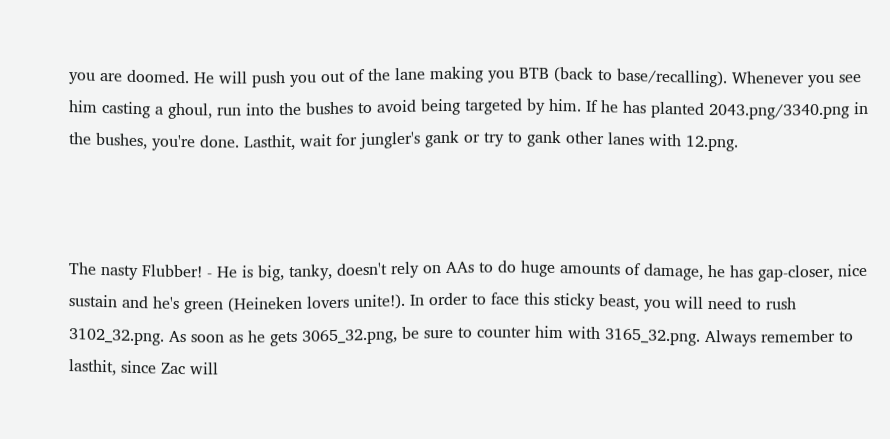you are doomed. He will push you out of the lane making you BTB (back to base/recalling). Whenever you see him casting a ghoul, run into the bushes to avoid being targeted by him. If he has planted 2043.png/3340.png in the bushes, you're done. Lasthit, wait for jungler's gank or try to gank other lanes with 12.png.



The nasty Flubber! - He is big, tanky, doesn't rely on AAs to do huge amounts of damage, he has gap-closer, nice sustain and he's green (Heineken lovers unite!). In order to face this sticky beast, you will need to rush 3102_32.png. As soon as he gets 3065_32.png, be sure to counter him with 3165_32.png. Always remember to lasthit, since Zac will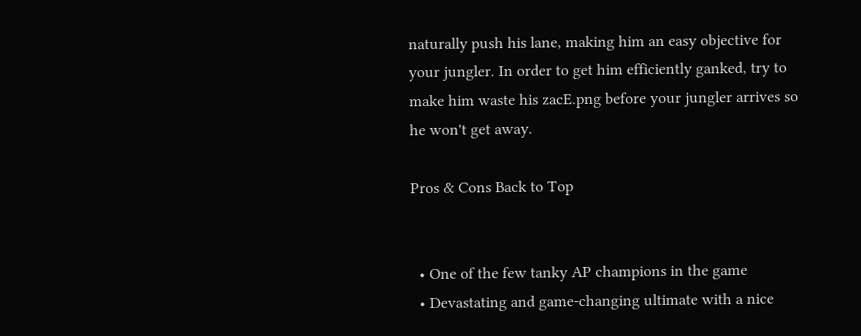naturally push his lane, making him an easy objective for your jungler. In order to get him efficiently ganked, try to make him waste his zacE.png before your jungler arrives so he won't get away.

Pros & Cons Back to Top


  • One of the few tanky AP champions in the game
  • Devastating and game-changing ultimate with a nice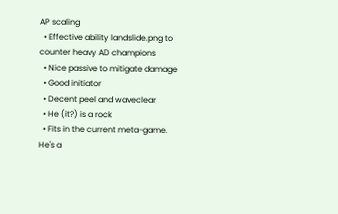AP scaling
  • Effective ability landslide.png to counter heavy AD champions
  • Nice passive to mitigate damage
  • Good initiator
  • Decent peel and waveclear
  • He (it?) is a rock
  • Fits in the current meta-game. He's a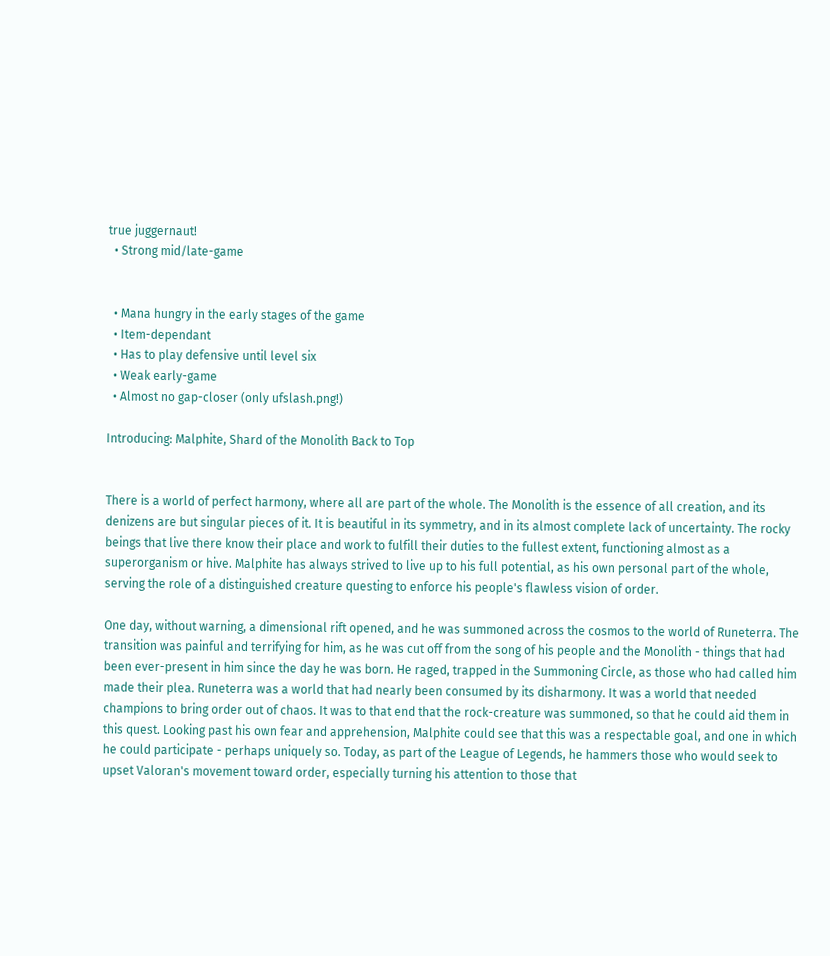true juggernaut!
  • Strong mid/late-game


  • Mana hungry in the early stages of the game
  • Item-dependant
  • Has to play defensive until level six
  • Weak early-game
  • Almost no gap-closer (only ufslash.png!)

Introducing: Malphite, Shard of the Monolith Back to Top


There is a world of perfect harmony, where all are part of the whole. The Monolith is the essence of all creation, and its denizens are but singular pieces of it. It is beautiful in its symmetry, and in its almost complete lack of uncertainty. The rocky beings that live there know their place and work to fulfill their duties to the fullest extent, functioning almost as a superorganism or hive. Malphite has always strived to live up to his full potential, as his own personal part of the whole, serving the role of a distinguished creature questing to enforce his people's flawless vision of order.

One day, without warning, a dimensional rift opened, and he was summoned across the cosmos to the world of Runeterra. The transition was painful and terrifying for him, as he was cut off from the song of his people and the Monolith - things that had been ever-present in him since the day he was born. He raged, trapped in the Summoning Circle, as those who had called him made their plea. Runeterra was a world that had nearly been consumed by its disharmony. It was a world that needed champions to bring order out of chaos. It was to that end that the rock-creature was summoned, so that he could aid them in this quest. Looking past his own fear and apprehension, Malphite could see that this was a respectable goal, and one in which he could participate - perhaps uniquely so. Today, as part of the League of Legends, he hammers those who would seek to upset Valoran's movement toward order, especially turning his attention to those that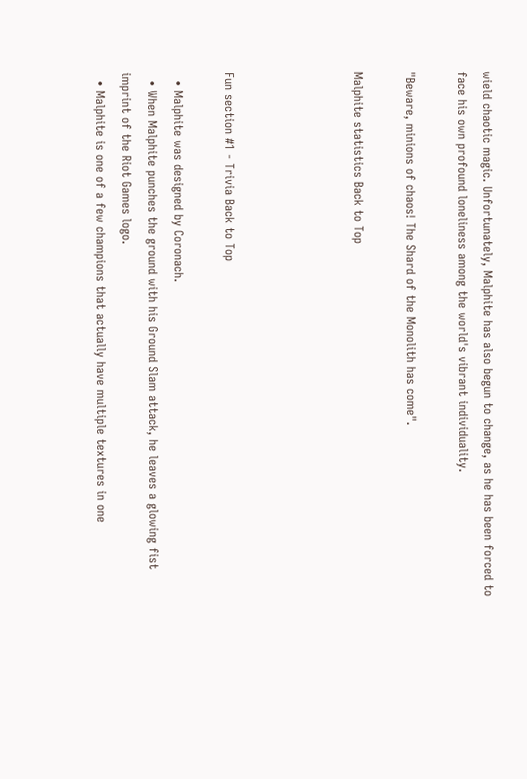wield chaotic magic. Unfortunately, Malphite has also begun to change, as he has been forced to face his own profound loneliness among the world's vibrant individuality.

"Beware, minions of chaos! The Shard of the Monolith has come".

Malphite statistics Back to Top




Fun section #1 - Trivia Back to Top

  • Malphite was designed by Coronach.
  • When Malphite punches the ground with his Ground Slam attack, he leaves a glowing fist imprint of the Riot Games logo.
  • Malphite is one of a few champions that actually have multiple textures in one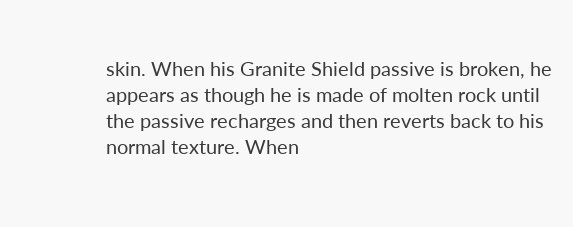skin. When his Granite Shield passive is broken, he appears as though he is made of molten rock until the passive recharges and then reverts back to his normal texture. When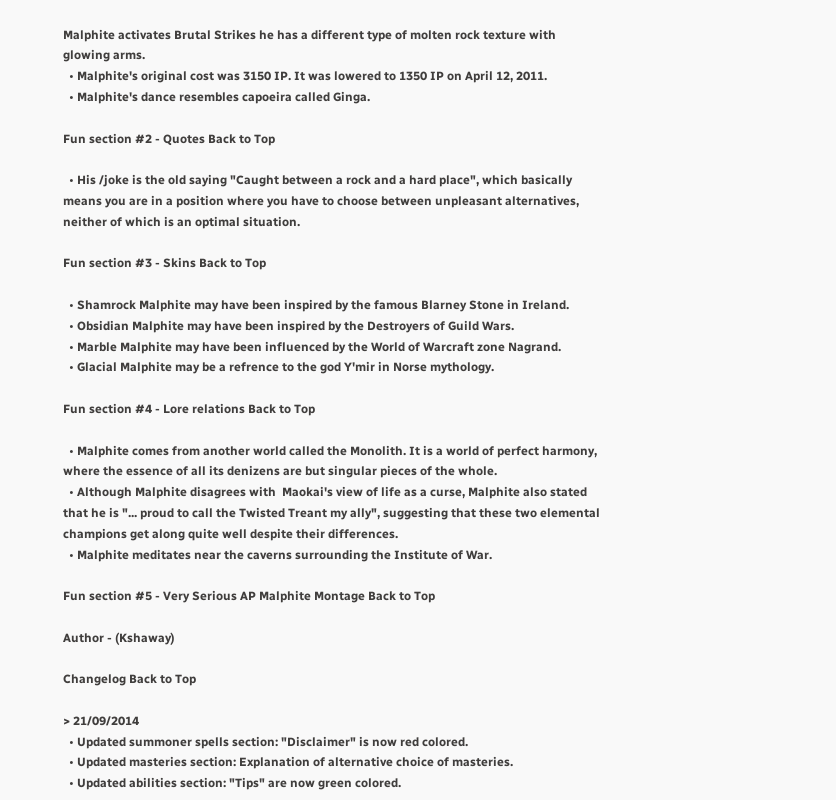Malphite activates Brutal Strikes he has a different type of molten rock texture with glowing arms.
  • Malphite's original cost was 3150 IP. It was lowered to 1350 IP on April 12, 2011.
  • Malphite's dance resembles capoeira called Ginga.

Fun section #2 - Quotes Back to Top

  • His /joke is the old saying "Caught between a rock and a hard place", which basically means you are in a position where you have to choose between unpleasant alternatives, neither of which is an optimal situation.

Fun section #3 - Skins Back to Top

  • Shamrock Malphite may have been inspired by the famous Blarney Stone in Ireland.
  • Obsidian Malphite may have been inspired by the Destroyers of Guild Wars.
  • Marble Malphite may have been influenced by the World of Warcraft zone Nagrand.
  • Glacial Malphite may be a refrence to the god Y'mir in Norse mythology.

Fun section #4 - Lore relations Back to Top

  • Malphite comes from another world called the Monolith. It is a world of perfect harmony, where the essence of all its denizens are but singular pieces of the whole.
  • Although Malphite disagrees with  Maokai's view of life as a curse, Malphite also stated that he is "... proud to call the Twisted Treant my ally", suggesting that these two elemental champions get along quite well despite their differences.
  • Malphite meditates near the caverns surrounding the Institute of War.

Fun section #5 - Very Serious AP Malphite Montage Back to Top

Author - (Kshaway)

Changelog Back to Top

> 21/09/2014
  • Updated summoner spells section: "Disclaimer" is now red colored.
  • Updated masteries section: Explanation of alternative choice of masteries.
  • Updated abilities section: "Tips" are now green colored.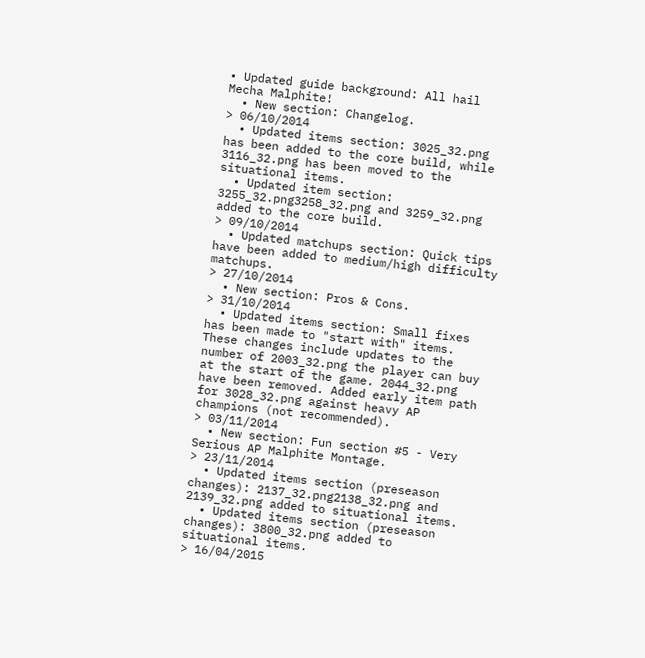• Updated guide background: All hail Mecha Malphite!
  • New section: Changelog.
> 06/10/2014
  • Updated items section: 3025_32.png has been added to the core build, while 3116_32.png has been moved to the situational items.
  • Updated item section: 3255_32.png3258_32.png and 3259_32.png added to the core build.
> 09/10/2014
  • Updated matchups section: Quick tips have been added to medium/high difficulty matchups.
> 27/10/2014
  • New section: Pros & Cons.
> 31/10/2014
  • Updated items section: Small fixes has been made to "start with" items. These changes include updates to the number of 2003_32.png the player can buy at the start of the game. 2044_32.png have been removed. Added early item path for 3028_32.png against heavy AP champions (not recommended).
> 03/11/2014
  • New section: Fun section #5 - Very Serious AP Malphite Montage.
> 23/11/2014
  • Updated items section (preseason changes): 2137_32.png2138_32.png and 2139_32.png added to situational items.
  • Updated items section (preseason changes): 3800_32.png added to situational items.
> 16/04/2015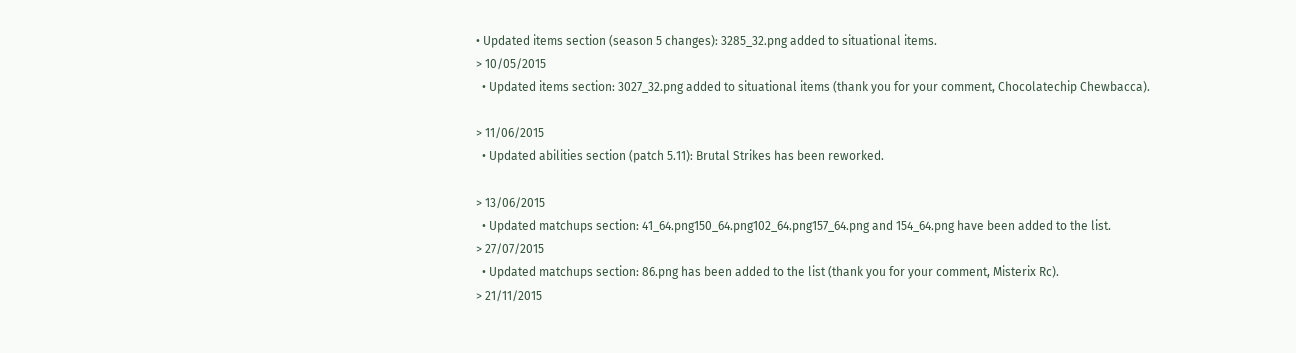• Updated items section (season 5 changes): 3285_32.png added to situational items.
> 10/05/2015
  • Updated items section: 3027_32.png added to situational items (thank you for your comment, Chocolatechip Chewbacca).

> 11/06/2015
  • Updated abilities section (patch 5.11): Brutal Strikes has been reworked.

> 13/06/2015
  • Updated matchups section: 41_64.png150_64.png102_64.png157_64.png and 154_64.png have been added to the list.
> 27/07/2015
  • Updated matchups section: 86.png has been added to the list (thank you for your comment, Misterix Rc).
> 21/11/2015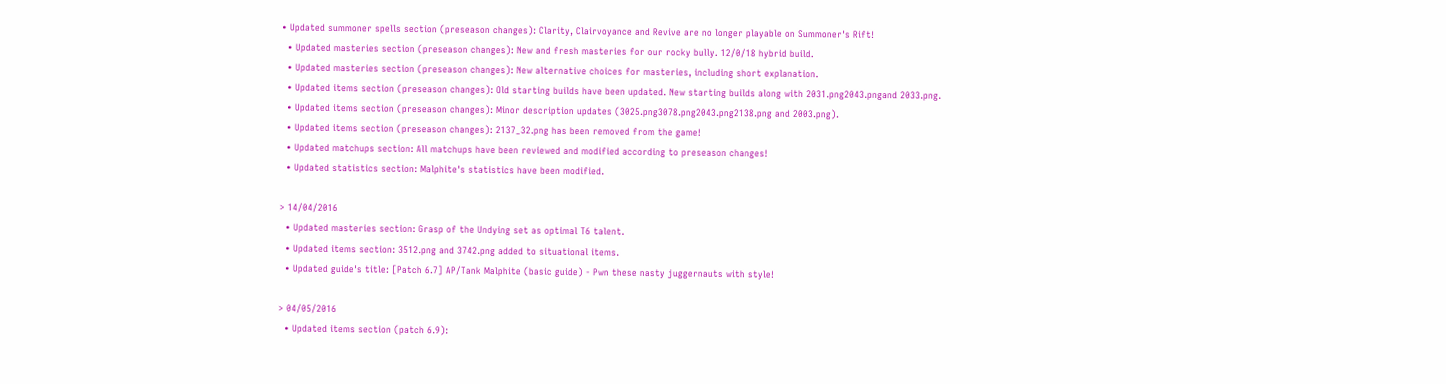• Updated summoner spells section (preseason changes): Clarity, Clairvoyance and Revive are no longer playable on Summoner's Rift!
  • Updated masteries section (preseason changes): New and fresh masteries for our rocky bully. 12/0/18 hybrid build.
  • Updated masteries section (preseason changes): New alternative choices for masteries, including short explanation.
  • Updated items section (preseason changes): Old starting builds have been updated. New starting builds along with 2031.png2043.pngand 2033.png.
  • Updated items section (preseason changes): Minor description updates (3025.png3078.png2043.png2138.png and 2003.png).
  • Updated items section (preseason changes): 2137_32.png has been removed from the game!
  • Updated matchups section: All matchups have been reviewed and modified according to preseason changes!
  • Updated statistics section: Malphite's statistics have been modified.

> 14/04/2016
  • Updated masteries section: Grasp of the Undying set as optimal T6 talent.
  • Updated items section: 3512.png and 3742.png added to situational items.
  • Updated guide's title: [Patch 6.7] AP/Tank Malphite (basic guide) - Pwn these nasty juggernauts with style!

> 04/05/2016
  • Updated items section (patch 6.9):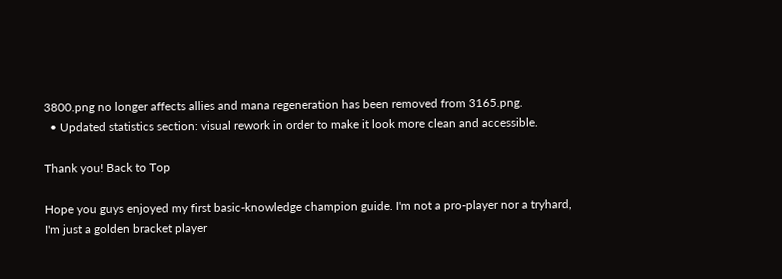3800.png no longer affects allies and mana regeneration has been removed from 3165.png.
  • Updated statistics section: visual rework in order to make it look more clean and accessible.

Thank you! Back to Top

Hope you guys enjoyed my first basic-knowledge champion guide. I'm not a pro-player nor a tryhard, I'm just a golden bracket player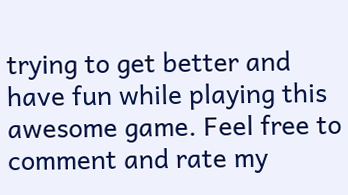trying to get better and have fun while playing this awesome game. Feel free to comment and rate my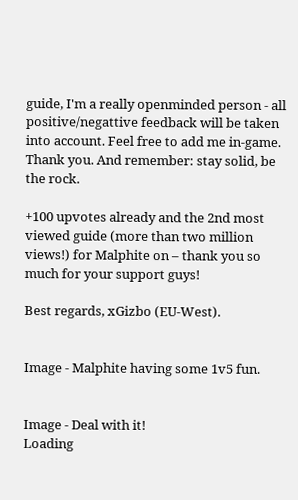guide, I'm a really openminded person - all positive/negattive feedback will be taken into account. Feel free to add me in-game. Thank you. And remember: stay solid, be the rock.

+100 upvotes already and the 2nd most viewed guide (more than two million views!) for Malphite on – thank you so much for your support guys!

Best regards, xGizbo (EU-West).


Image - Malphite having some 1v5 fun.


Image - Deal with it!
Loading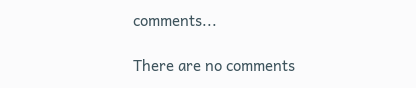comments...

There are no comments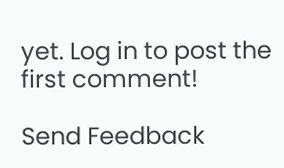yet. Log in to post the first comment!

Send Feedback